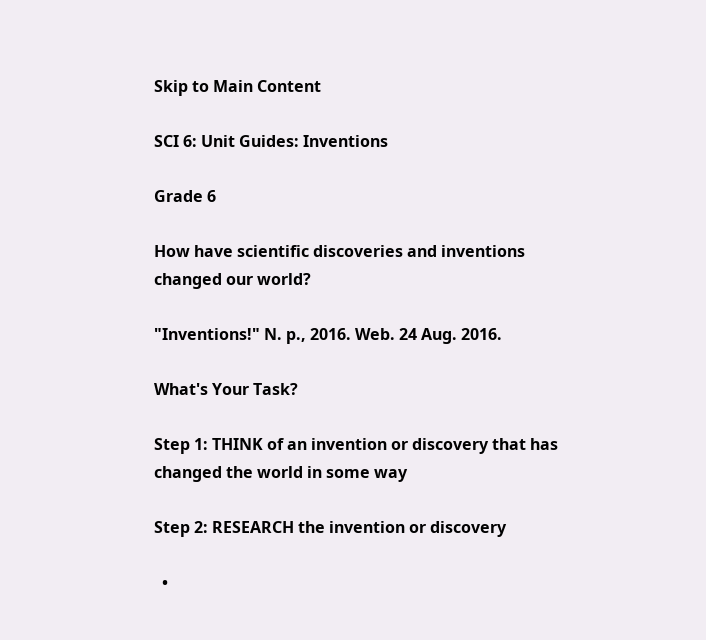Skip to Main Content

SCI 6: Unit Guides: Inventions

Grade 6

How have scientific discoveries and inventions changed our world?

"Inventions!" N. p., 2016. Web. 24 Aug. 2016.

What's Your Task?

Step 1: THINK of an invention or discovery that has changed the world in some way

Step 2: RESEARCH the invention or discovery

  •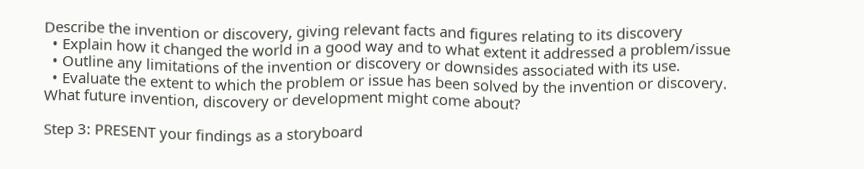Describe the invention or discovery, giving relevant facts and figures relating to its discovery
  • Explain how it changed the world in a good way and to what extent it addressed a problem/issue
  • Outline any limitations of the invention or discovery or downsides associated with its use.
  • Evaluate the extent to which the problem or issue has been solved by the invention or discovery.  What future invention, discovery or development might come about?

Step 3: PRESENT your findings as a storyboard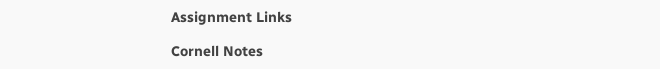Assignment Links

Cornell Notes